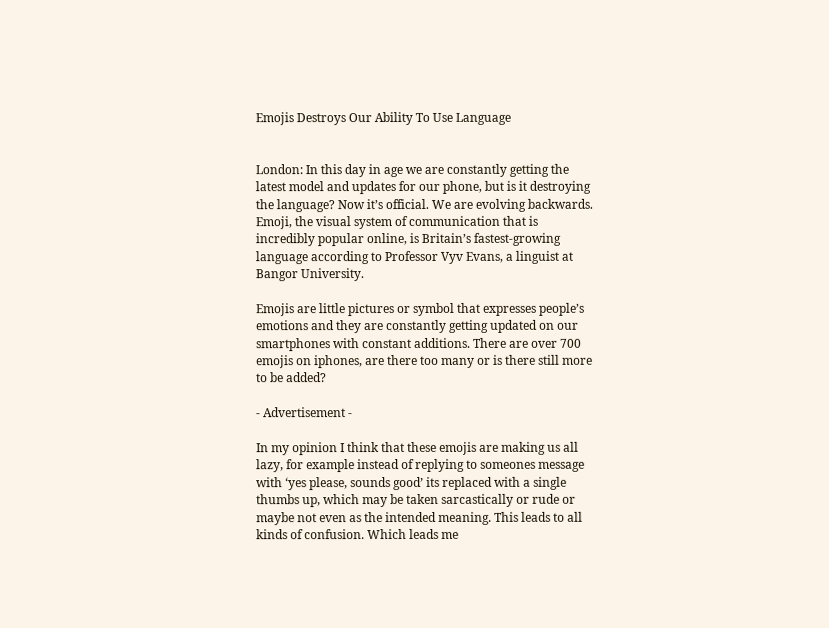Emojis Destroys Our Ability To Use Language


London: In this day in age we are constantly getting the latest model and updates for our phone, but is it destroying the language? Now it’s official. We are evolving backwards. Emoji, the visual system of communication that is incredibly popular online, is Britain’s fastest-growing language according to Professor Vyv Evans, a linguist at Bangor University.

Emojis are little pictures or symbol that expresses people’s emotions and they are constantly getting updated on our smartphones with constant additions. There are over 700 emojis on iphones, are there too many or is there still more to be added?

- Advertisement -

In my opinion I think that these emojis are making us all lazy, for example instead of replying to someones message with ‘yes please, sounds good’ its replaced with a single thumbs up, which may be taken sarcastically or rude or maybe not even as the intended meaning. This leads to all kinds of confusion. Which leads me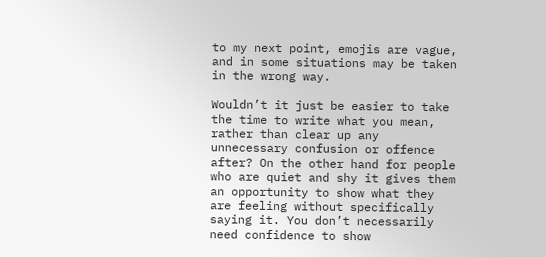to my next point, emojis are vague, and in some situations may be taken in the wrong way.

Wouldn’t it just be easier to take the time to write what you mean, rather than clear up any unnecessary confusion or offence after? On the other hand for people who are quiet and shy it gives them an opportunity to show what they are feeling without specifically saying it. You don’t necessarily need confidence to show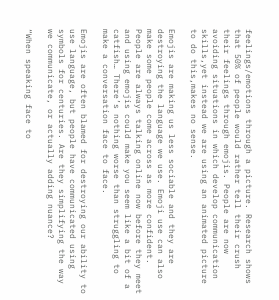feelings/emotions through a picture. Research shows that 50% of people would rather tell their crush their feelings through emojis. People are now avoiding situations in which develop communication skills,yet instead we are using an animated picture to do this,makes no sense.

Emojis are making us less sociable and they are destroying the language we use. Emoji use can also make some people come across as more confident. People are always talking online now before they meet and using emojis could make you seem like a bit of a catfish… There’s nothing worse than struggling to make a conversation face to face.

Emojis are often blamed for destroying our ability to use language, but people have communicated using symbols for centuries. Are they simplifying the way we communicate, or actually adding nuance?

“When speaking face to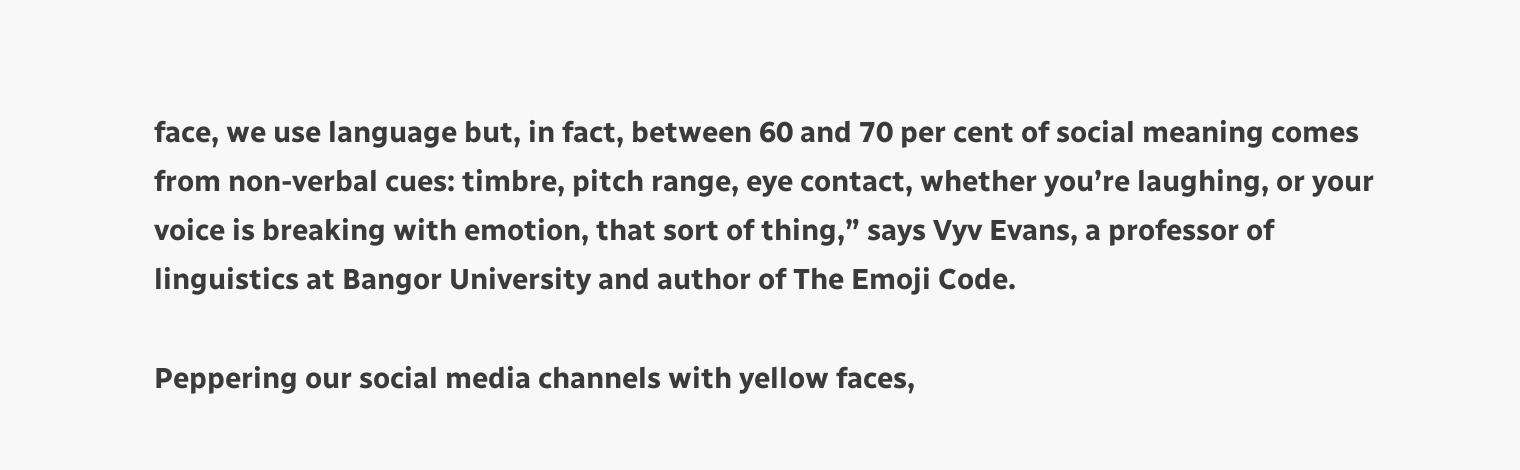face, we use language but, in fact, between 60 and 70 per cent of social meaning comes from non-verbal cues: timbre, pitch range, eye contact, whether you’re laughing, or your voice is breaking with emotion, that sort of thing,” says Vyv Evans, a professor of linguistics at Bangor University and author of The Emoji Code.

Peppering our social media channels with yellow faces,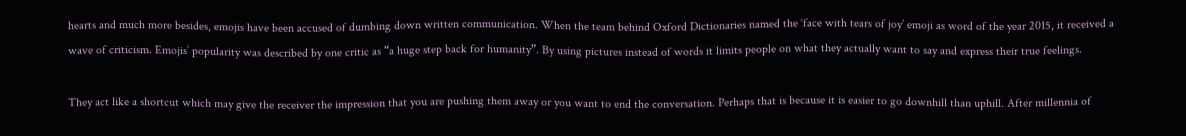hearts and much more besides, emojis have been accused of dumbing down written communication. When the team behind Oxford Dictionaries named the ‘face with tears of joy’ emoji as word of the year 2015, it received a wave of criticism. Emojis’ popularity was described by one critic as “a huge step back for humanity”. By using pictures instead of words it limits people on what they actually want to say and express their true feelings.

They act like a shortcut which may give the receiver the impression that you are pushing them away or you want to end the conversation. Perhaps that is because it is easier to go downhill than uphill. After millennia of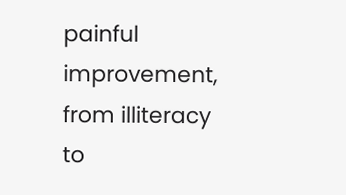painful improvement, from illiteracy to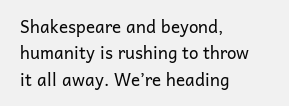Shakespeare and beyond, humanity is rushing to throw it all away. We’re heading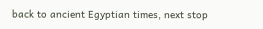back to ancient Egyptian times, next stop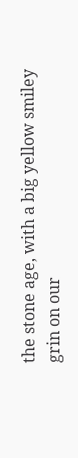the stone age, with a big yellow smiley grin on our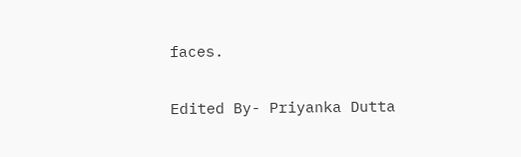faces.

Edited By- Priyanka Dutta